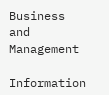Business and Management

Information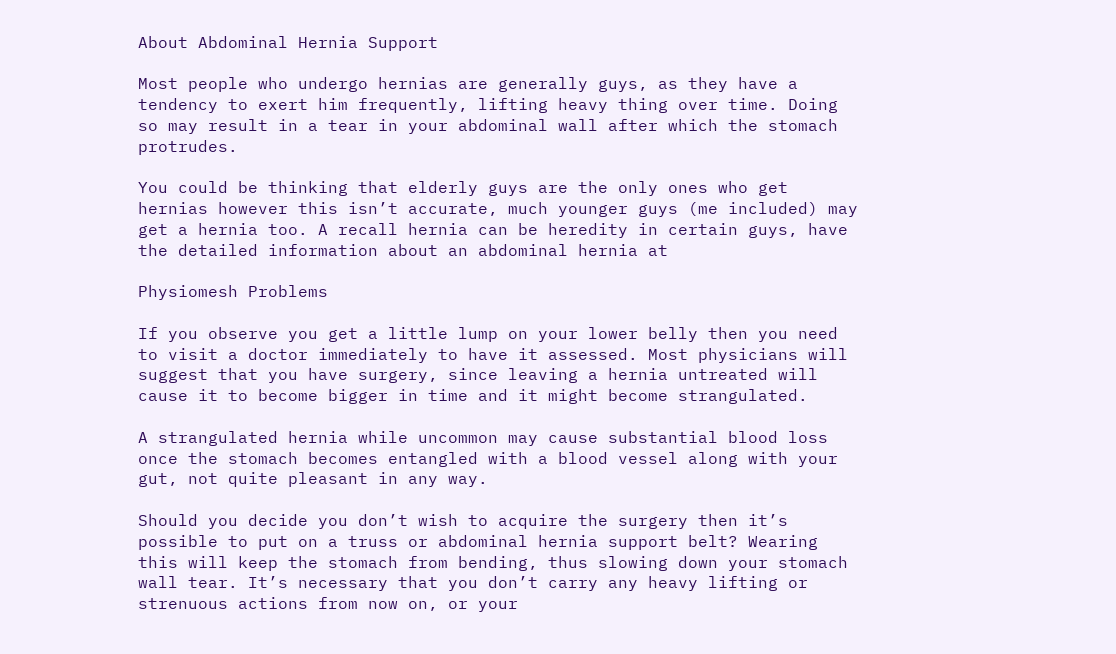About Abdominal Hernia Support

Most people who undergo hernias are generally guys, as they have a tendency to exert him frequently, lifting heavy thing over time. Doing so may result in a tear in your abdominal wall after which the stomach protrudes.

You could be thinking that elderly guys are the only ones who get hernias however this isn’t accurate, much younger guys (me included) may get a hernia too. A recall hernia can be heredity in certain guys, have the detailed information about an abdominal hernia at

Physiomesh Problems

If you observe you get a little lump on your lower belly then you need to visit a doctor immediately to have it assessed. Most physicians will suggest that you have surgery, since leaving a hernia untreated will cause it to become bigger in time and it might become strangulated.

A strangulated hernia while uncommon may cause substantial blood loss once the stomach becomes entangled with a blood vessel along with your gut, not quite pleasant in any way.

Should you decide you don’t wish to acquire the surgery then it’s possible to put on a truss or abdominal hernia support belt? Wearing this will keep the stomach from bending, thus slowing down your stomach wall tear. It’s necessary that you don’t carry any heavy lifting or strenuous actions from now on, or your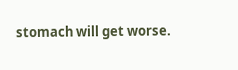stomach will get worse.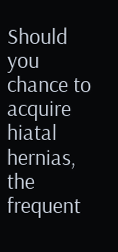Should you chance to acquire hiatal hernias, the frequent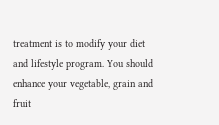treatment is to modify your diet and lifestyle program. You should enhance your vegetable, grain and fruit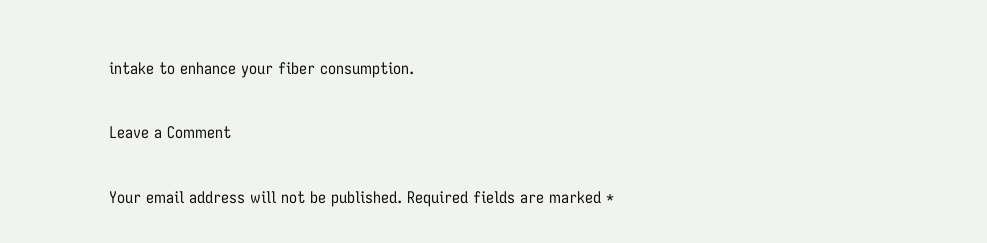intake to enhance your fiber consumption.

Leave a Comment

Your email address will not be published. Required fields are marked *